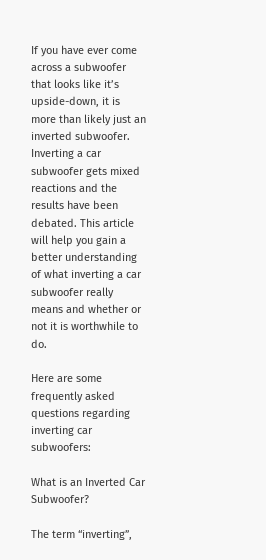If you have ever come across a subwoofer that looks like it’s upside-down, it is more than likely just an inverted subwoofer. Inverting a car subwoofer gets mixed reactions and the results have been debated. This article will help you gain a better understanding of what inverting a car subwoofer really means and whether or not it is worthwhile to do.

Here are some frequently asked questions regarding inverting car subwoofers:

What is an Inverted Car Subwoofer?

The term “inverting”,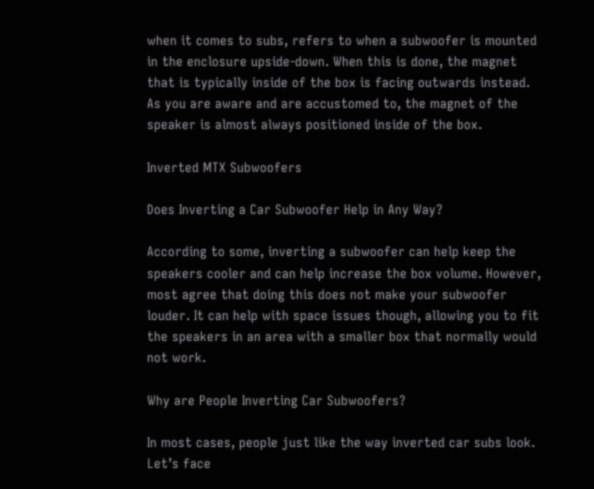when it comes to subs, refers to when a subwoofer is mounted in the enclosure upside-down. When this is done, the magnet that is typically inside of the box is facing outwards instead. As you are aware and are accustomed to, the magnet of the speaker is almost always positioned inside of the box.

Inverted MTX Subwoofers

Does Inverting a Car Subwoofer Help in Any Way?

According to some, inverting a subwoofer can help keep the speakers cooler and can help increase the box volume. However, most agree that doing this does not make your subwoofer louder. It can help with space issues though, allowing you to fit the speakers in an area with a smaller box that normally would not work.

Why are People Inverting Car Subwoofers?

In most cases, people just like the way inverted car subs look. Let’s face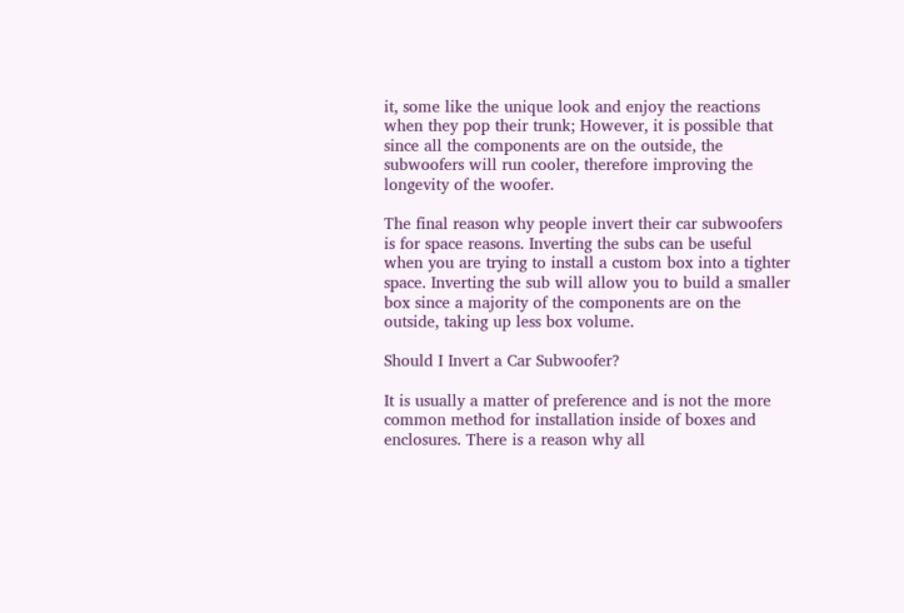it, some like the unique look and enjoy the reactions when they pop their trunk; However, it is possible that since all the components are on the outside, the subwoofers will run cooler, therefore improving the longevity of the woofer.

The final reason why people invert their car subwoofers is for space reasons. Inverting the subs can be useful when you are trying to install a custom box into a tighter space. Inverting the sub will allow you to build a smaller box since a majority of the components are on the outside, taking up less box volume.

Should I Invert a Car Subwoofer?

It is usually a matter of preference and is not the more common method for installation inside of boxes and enclosures. There is a reason why all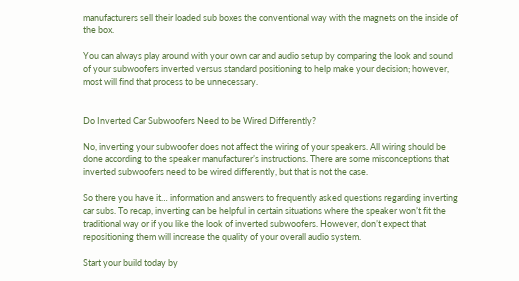manufacturers sell their loaded sub boxes the conventional way with the magnets on the inside of the box.

You can always play around with your own car and audio setup by comparing the look and sound of your subwoofers inverted versus standard positioning to help make your decision; however, most will find that process to be unnecessary.


Do Inverted Car Subwoofers Need to be Wired Differently?

No, inverting your subwoofer does not affect the wiring of your speakers. All wiring should be done according to the speaker manufacturer’s instructions. There are some misconceptions that inverted subwoofers need to be wired differently, but that is not the case.

So there you have it… information and answers to frequently asked questions regarding inverting car subs. To recap, inverting can be helpful in certain situations where the speaker won’t fit the traditional way or if you like the look of inverted subwoofers. However, don’t expect that repositioning them will increase the quality of your overall audio system.

Start your build today by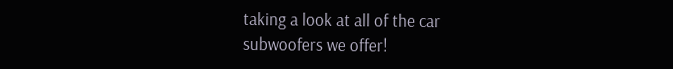taking a look at all of the car subwoofers we offer!